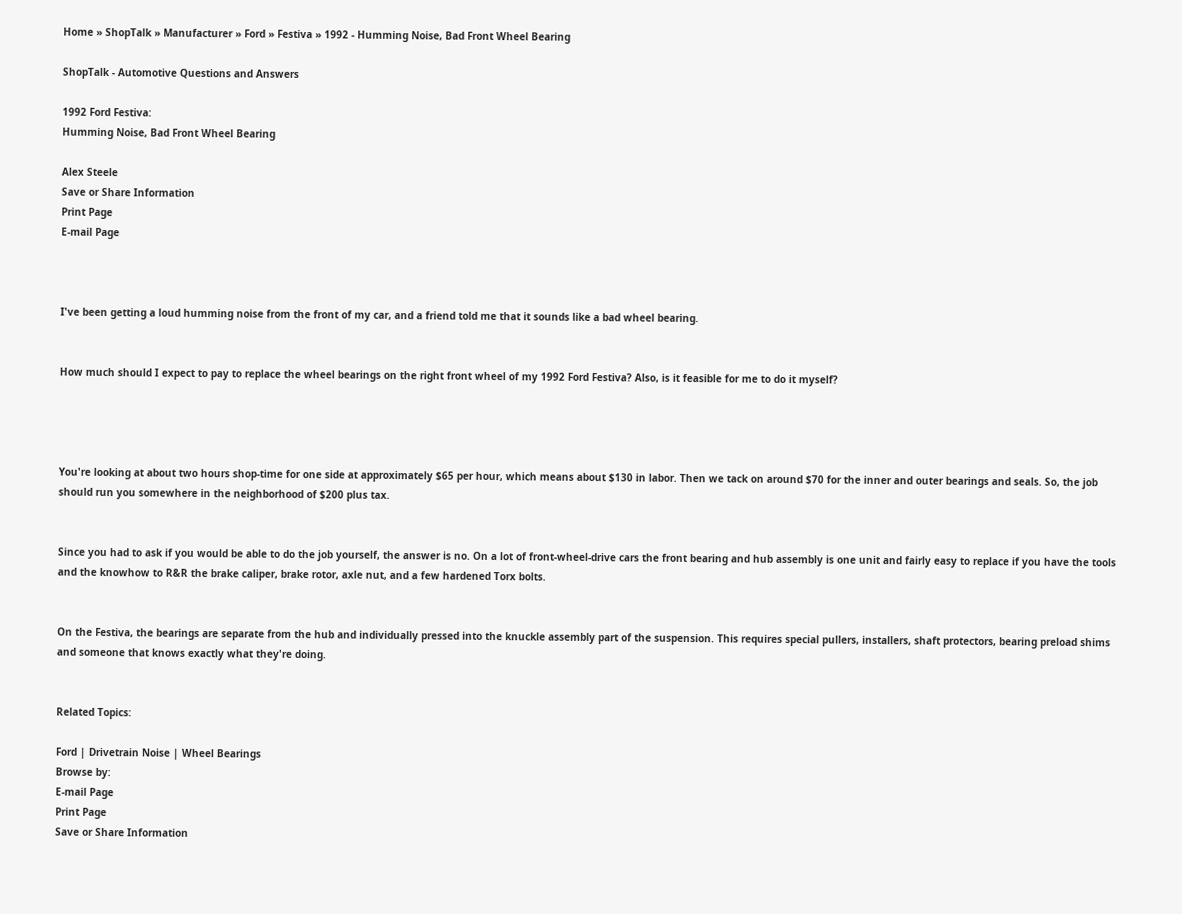Home » ShopTalk » Manufacturer » Ford » Festiva » 1992 - Humming Noise, Bad Front Wheel Bearing

ShopTalk - Automotive Questions and Answers

1992 Ford Festiva:
Humming Noise, Bad Front Wheel Bearing

Alex Steele
Save or Share Information
Print Page
E-mail Page



I've been getting a loud humming noise from the front of my car, and a friend told me that it sounds like a bad wheel bearing.


How much should I expect to pay to replace the wheel bearings on the right front wheel of my 1992 Ford Festiva? Also, is it feasible for me to do it myself?




You're looking at about two hours shop-time for one side at approximately $65 per hour, which means about $130 in labor. Then we tack on around $70 for the inner and outer bearings and seals. So, the job should run you somewhere in the neighborhood of $200 plus tax.


Since you had to ask if you would be able to do the job yourself, the answer is no. On a lot of front-wheel-drive cars the front bearing and hub assembly is one unit and fairly easy to replace if you have the tools and the knowhow to R&R the brake caliper, brake rotor, axle nut, and a few hardened Torx bolts.


On the Festiva, the bearings are separate from the hub and individually pressed into the knuckle assembly part of the suspension. This requires special pullers, installers, shaft protectors, bearing preload shims and someone that knows exactly what they're doing.


Related Topics:

Ford | Drivetrain Noise | Wheel Bearings
Browse by:
E-mail Page
Print Page
Save or Share Information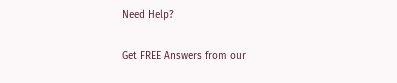Need Help?

Get FREE Answers from our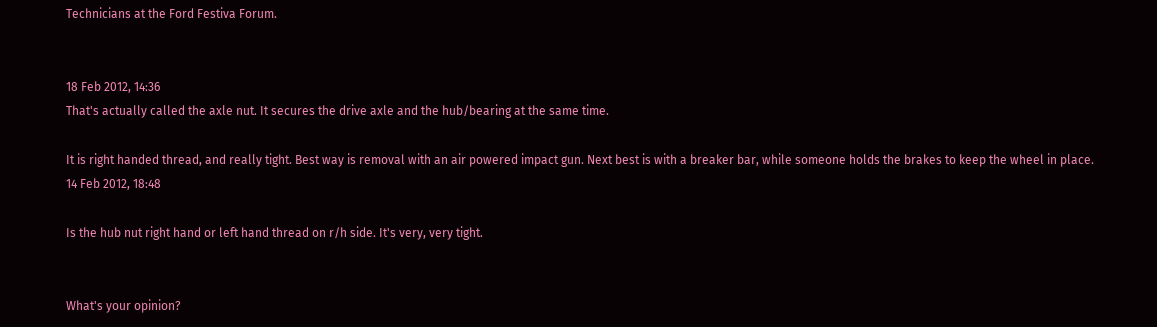Technicians at the Ford Festiva Forum.


18 Feb 2012, 14:36
That's actually called the axle nut. It secures the drive axle and the hub/bearing at the same time.

It is right handed thread, and really tight. Best way is removal with an air powered impact gun. Next best is with a breaker bar, while someone holds the brakes to keep the wheel in place.
14 Feb 2012, 18:48

Is the hub nut right hand or left hand thread on r/h side. It's very, very tight.


What's your opinion?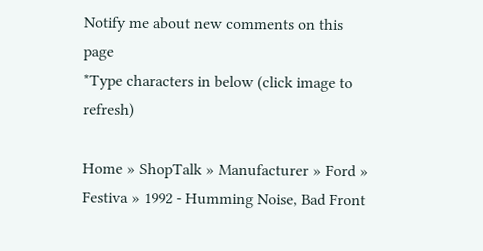Notify me about new comments on this page
*Type characters in below (click image to refresh)

Home » ShopTalk » Manufacturer » Ford » Festiva » 1992 - Humming Noise, Bad Front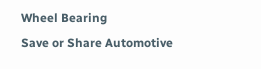Wheel Bearing
Save or Share Automotive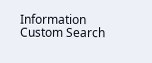Information
Custom Search